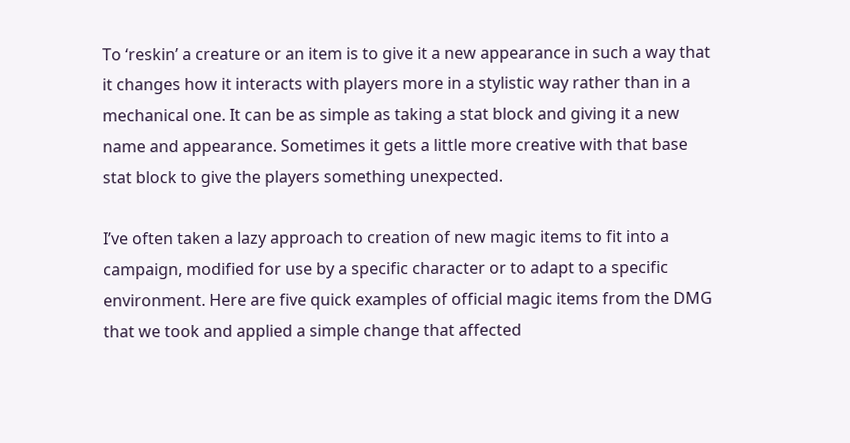To ‘reskin’ a creature or an item is to give it a new appearance in such a way that it changes how it interacts with players more in a stylistic way rather than in a mechanical one. It can be as simple as taking a stat block and giving it a new name and appearance. Sometimes it gets a little more creative with that base stat block to give the players something unexpected.

I’ve often taken a lazy approach to creation of new magic items to fit into a campaign, modified for use by a specific character or to adapt to a specific environment. Here are five quick examples of official magic items from the DMG that we took and applied a simple change that affected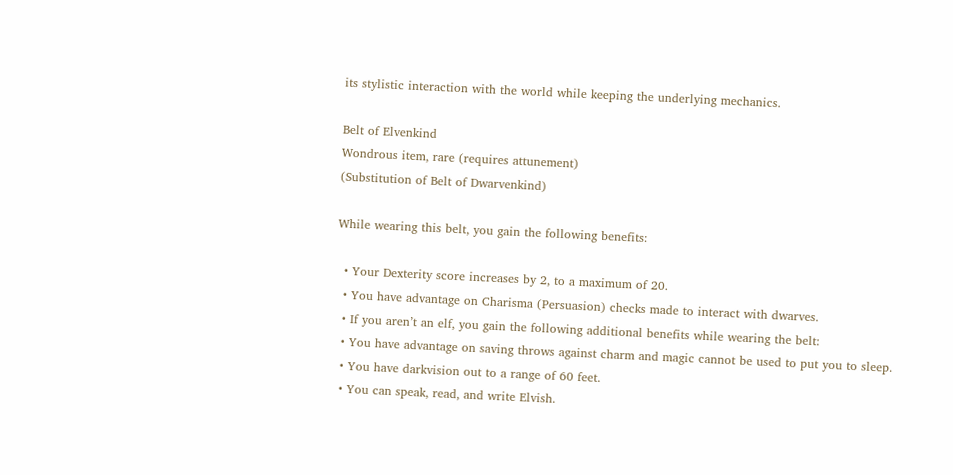its stylistic interaction with the world while keeping the underlying mechanics.

Belt of Elvenkind
Wondrous item, rare (requires attunement)
(Substitution of Belt of Dwarvenkind)

While wearing this belt, you gain the following benefits:

  • Your Dexterity score increases by 2, to a maximum of 20.
  • You have advantage on Charisma (Persuasion) checks made to interact with dwarves.
  • If you aren’t an elf, you gain the following additional benefits while wearing the belt:
  • You have advantage on saving throws against charm and magic cannot be used to put you to sleep.
  • You have darkvision out to a range of 60 feet.
  • You can speak, read, and write Elvish.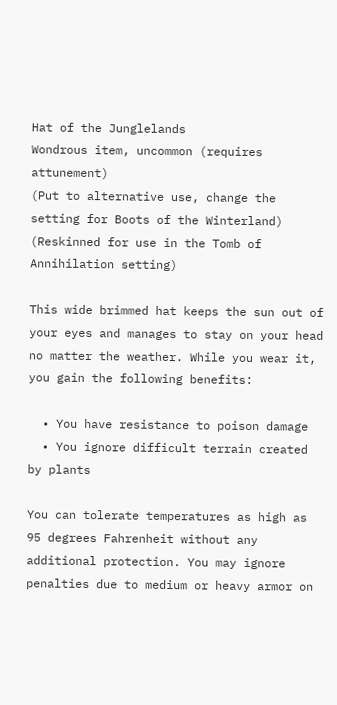Hat of the Junglelands
Wondrous item, uncommon (requires attunement)
(Put to alternative use, change the setting for Boots of the Winterland)
(Reskinned for use in the Tomb of Annihilation setting)

This wide brimmed hat keeps the sun out of your eyes and manages to stay on your head no matter the weather. While you wear it, you gain the following benefits:

  • You have resistance to poison damage
  • You ignore difficult terrain created by plants

You can tolerate temperatures as high as 95 degrees Fahrenheit without any additional protection. You may ignore penalties due to medium or heavy armor on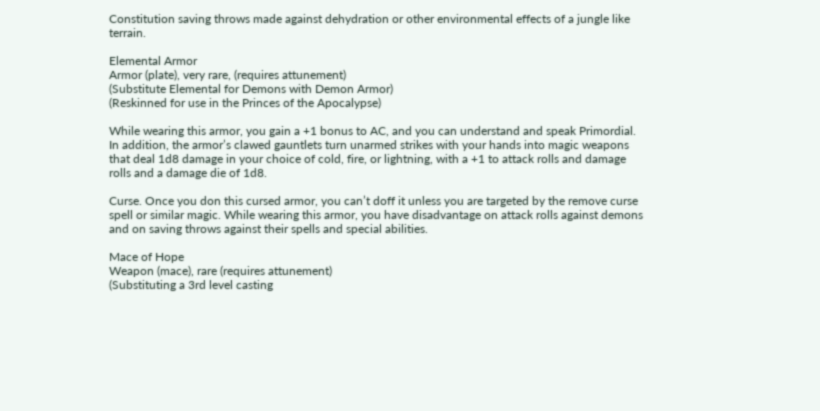Constitution saving throws made against dehydration or other environmental effects of a jungle like terrain.

Elemental Armor
Armor (plate), very rare, (requires attunement)
(Substitute Elemental for Demons with Demon Armor)
(Reskinned for use in the Princes of the Apocalypse)

While wearing this armor, you gain a +1 bonus to AC, and you can understand and speak Primordial. In addition, the armor’s clawed gauntlets turn unarmed strikes with your hands into magic weapons that deal 1d8 damage in your choice of cold, fire, or lightning, with a +1 to attack rolls and damage rolls and a damage die of 1d8.

Curse. Once you don this cursed armor, you can’t doff it unless you are targeted by the remove curse spell or similar magic. While wearing this armor, you have disadvantage on attack rolls against demons and on saving throws against their spells and special abilities.

Mace of Hope
Weapon (mace), rare (requires attunement)
(Substituting a 3rd level casting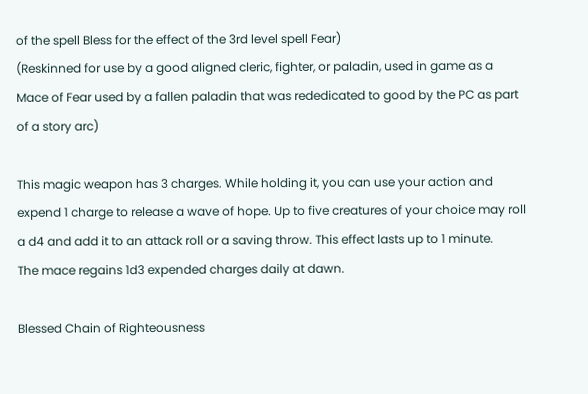of the spell Bless for the effect of the 3rd level spell Fear)
(Reskinned for use by a good aligned cleric, fighter, or paladin, used in game as a Mace of Fear used by a fallen paladin that was rededicated to good by the PC as part of a story arc)

This magic weapon has 3 charges. While holding it, you can use your action and expend 1 charge to release a wave of hope. Up to five creatures of your choice may roll a d4 and add it to an attack roll or a saving throw. This effect lasts up to 1 minute.
The mace regains 1d3 expended charges daily at dawn.

Blessed Chain of Righteousness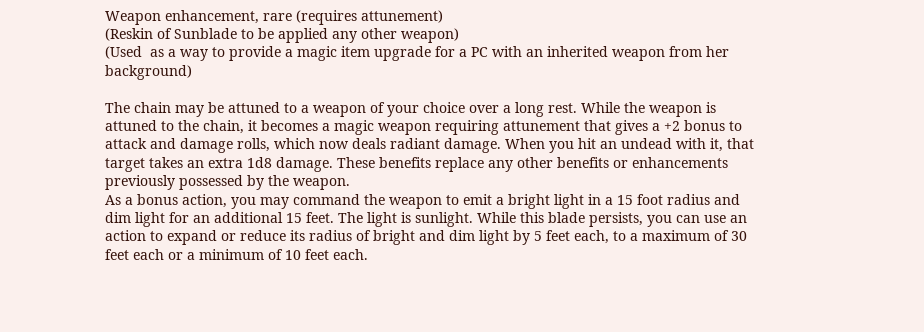Weapon enhancement, rare (requires attunement)
(Reskin of Sunblade to be applied any other weapon)
(Used  as a way to provide a magic item upgrade for a PC with an inherited weapon from her background)

The chain may be attuned to a weapon of your choice over a long rest. While the weapon is attuned to the chain, it becomes a magic weapon requiring attunement that gives a +2 bonus to attack and damage rolls, which now deals radiant damage. When you hit an undead with it, that target takes an extra 1d8 damage. These benefits replace any other benefits or enhancements previously possessed by the weapon.
As a bonus action, you may command the weapon to emit a bright light in a 15 foot radius and dim light for an additional 15 feet. The light is sunlight. While this blade persists, you can use an action to expand or reduce its radius of bright and dim light by 5 feet each, to a maximum of 30 feet each or a minimum of 10 feet each.